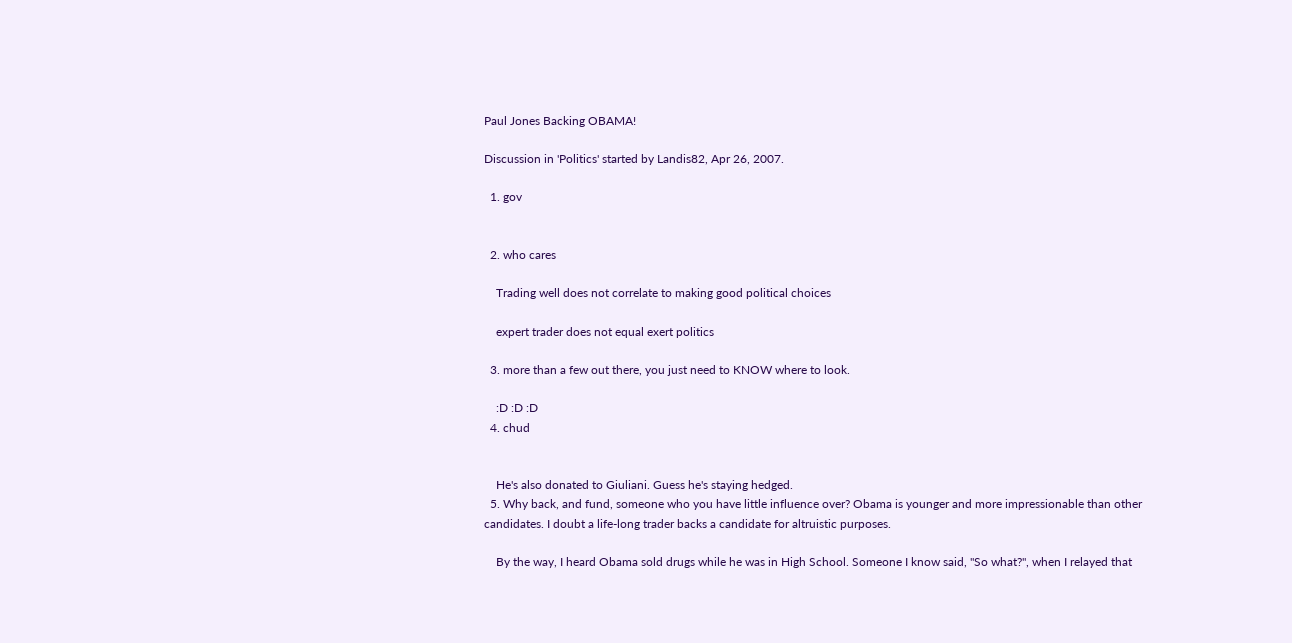Paul Jones Backing OBAMA!

Discussion in 'Politics' started by Landis82, Apr 26, 2007.

  1. gov


  2. who cares

    Trading well does not correlate to making good political choices

    expert trader does not equal exert politics

  3. more than a few out there, you just need to KNOW where to look.

    :D :D :D
  4. chud


    He's also donated to Giuliani. Guess he's staying hedged.
  5. Why back, and fund, someone who you have little influence over? Obama is younger and more impressionable than other candidates. I doubt a life-long trader backs a candidate for altruistic purposes.

    By the way, I heard Obama sold drugs while he was in High School. Someone I know said, "So what?", when I relayed that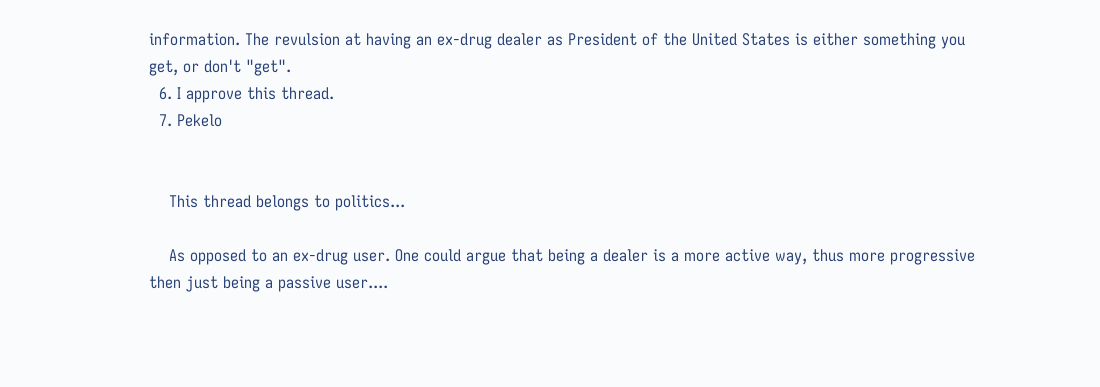information. The revulsion at having an ex-drug dealer as President of the United States is either something you get, or don't "get".
  6. I approve this thread.
  7. Pekelo


    This thread belongs to politics...

    As opposed to an ex-drug user. One could argue that being a dealer is a more active way, thus more progressive then just being a passive user....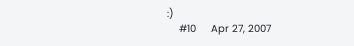:)
    #10     Apr 27, 2007